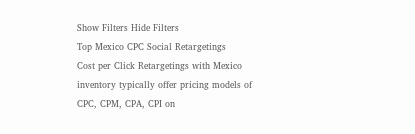Show Filters Hide Filters
Top Mexico CPC Social Retargetings
Cost per Click Retargetings with Mexico inventory typically offer pricing models of CPC, CPM, CPA, CPI on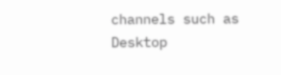channels such as Desktop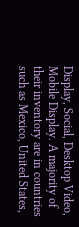Display, Social, Desktop Video, Mobile Display. A majority of their inventory are in countries such as Mexico, United States,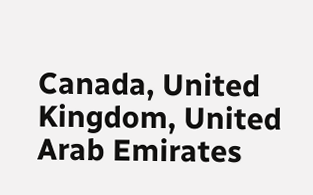Canada, United Kingdom, United Arab Emirates